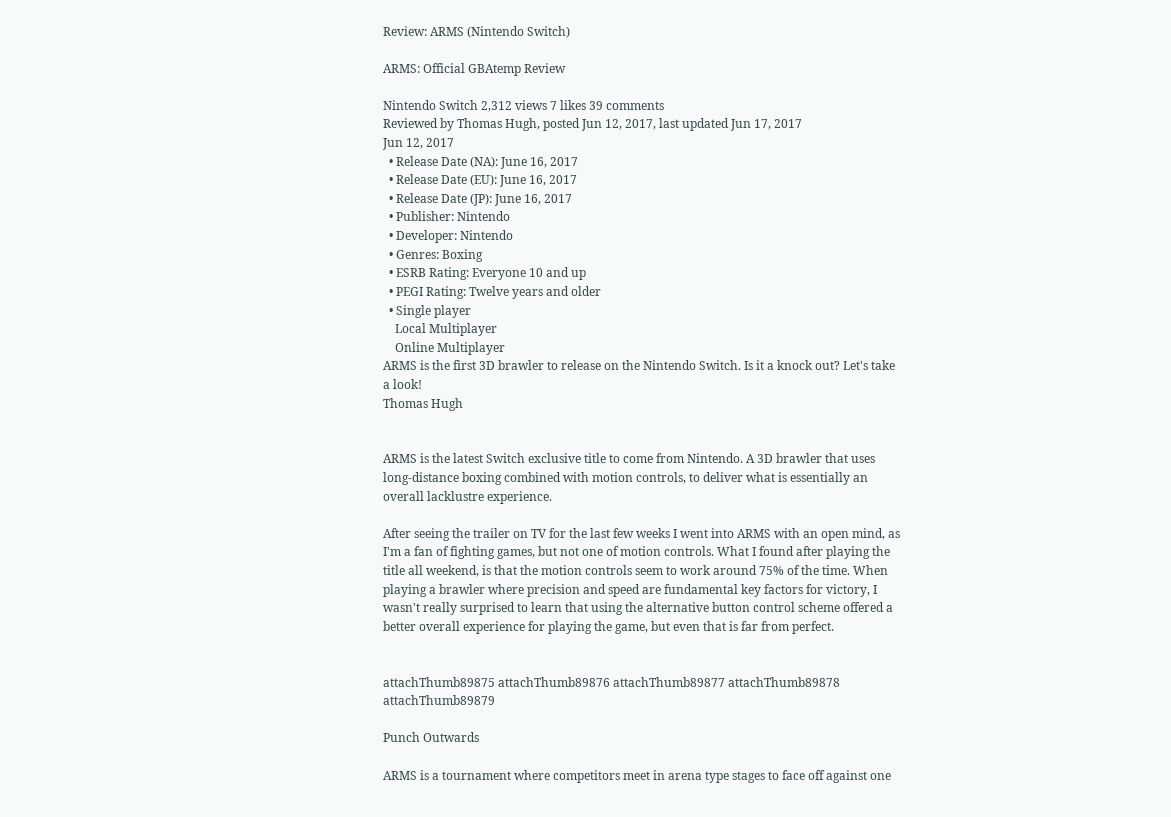Review: ARMS (Nintendo Switch)

ARMS: Official GBAtemp Review

Nintendo Switch 2,312 views 7 likes 39 comments
Reviewed by Thomas Hugh, posted Jun 12, 2017, last updated Jun 17, 2017
Jun 12, 2017
  • Release Date (NA): June 16, 2017
  • Release Date (EU): June 16, 2017
  • Release Date (JP): June 16, 2017
  • Publisher: Nintendo
  • Developer: Nintendo
  • Genres: Boxing
  • ESRB Rating: Everyone 10 and up
  • PEGI Rating: Twelve years and older
  • Single player
    Local Multiplayer
    Online Multiplayer
ARMS is the first 3D brawler to release on the Nintendo Switch. Is it a knock out? Let's take a look!
Thomas Hugh


ARMS is the latest Switch exclusive title to come from Nintendo. A 3D brawler that uses long-distance boxing combined with motion controls, to deliver what is essentially an overall lacklustre experience.

After seeing the trailer on TV for the last few weeks I went into ARMS with an open mind, as I'm a fan of fighting games, but not one of motion controls. What I found after playing the title all weekend, is that the motion controls seem to work around 75% of the time. When playing a brawler where precision and speed are fundamental key factors for victory, I wasn't really surprised to learn that using the alternative button control scheme offered a better overall experience for playing the game, but even that is far from perfect.


attachThumb89875 attachThumb89876 attachThumb89877 attachThumb89878 attachThumb89879

Punch Outwards

ARMS is a tournament where competitors meet in arena type stages to face off against one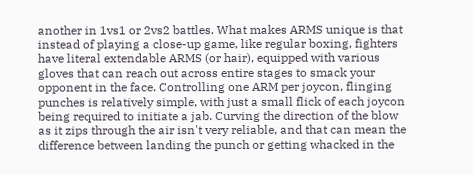another in 1vs1 or 2vs2 battles. What makes ARMS unique is that instead of playing a close-up game, like regular boxing, fighters have literal extendable ARMS (or hair), equipped with various gloves that can reach out across entire stages to smack your opponent in the face. Controlling one ARM per joycon, flinging punches is relatively simple, with just a small flick of each joycon being required to initiate a jab. Curving the direction of the blow as it zips through the air isn't very reliable, and that can mean the difference between landing the punch or getting whacked in the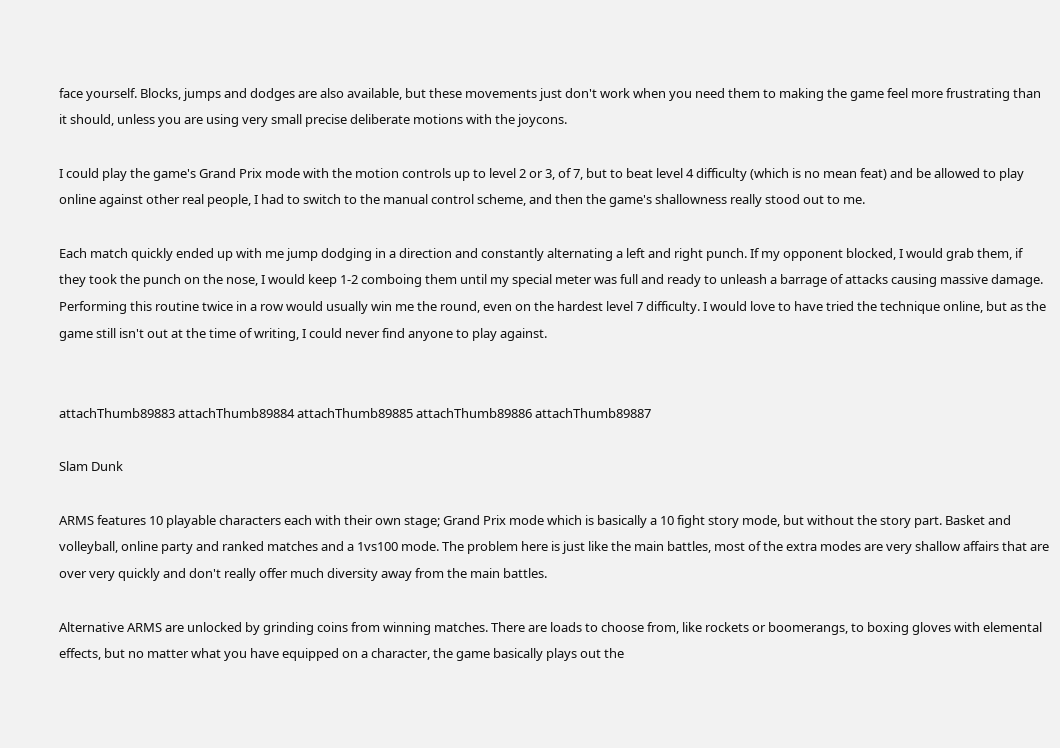face yourself. Blocks, jumps and dodges are also available, but these movements just don't work when you need them to making the game feel more frustrating than it should, unless you are using very small precise deliberate motions with the joycons.

I could play the game's Grand Prix mode with the motion controls up to level 2 or 3, of 7, but to beat level 4 difficulty (which is no mean feat) and be allowed to play online against other real people, I had to switch to the manual control scheme, and then the game's shallowness really stood out to me.

Each match quickly ended up with me jump dodging in a direction and constantly alternating a left and right punch. If my opponent blocked, I would grab them, if they took the punch on the nose, I would keep 1-2 comboing them until my special meter was full and ready to unleash a barrage of attacks causing massive damage. Performing this routine twice in a row would usually win me the round, even on the hardest level 7 difficulty. I would love to have tried the technique online, but as the game still isn't out at the time of writing, I could never find anyone to play against.


attachThumb89883 attachThumb89884 attachThumb89885 attachThumb89886 attachThumb89887

Slam Dunk

ARMS features 10 playable characters each with their own stage; Grand Prix mode which is basically a 10 fight story mode, but without the story part. Basket and volleyball, online party and ranked matches and a 1vs100 mode. The problem here is just like the main battles, most of the extra modes are very shallow affairs that are over very quickly and don't really offer much diversity away from the main battles.

Alternative ARMS are unlocked by grinding coins from winning matches. There are loads to choose from, like rockets or boomerangs, to boxing gloves with elemental effects, but no matter what you have equipped on a character, the game basically plays out the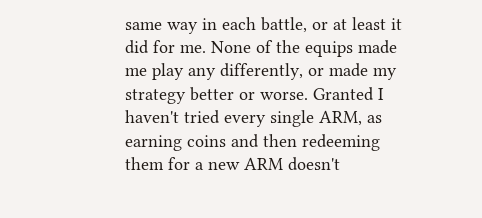same way in each battle, or at least it did for me. None of the equips made me play any differently, or made my strategy better or worse. Granted I haven't tried every single ARM, as earning coins and then redeeming them for a new ARM doesn't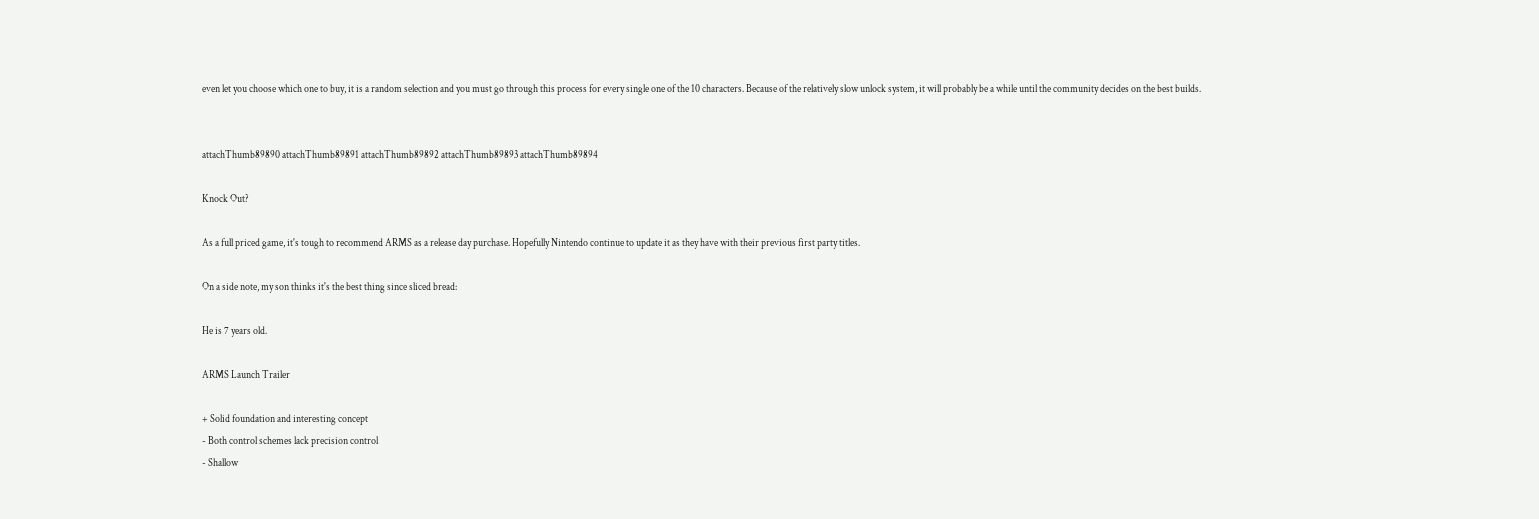even let you choose which one to buy, it is a random selection and you must go through this process for every single one of the 10 characters. Because of the relatively slow unlock system, it will probably be a while until the community decides on the best builds.


attachThumb89890 attachThumb89891 attachThumb89892 attachThumb89893 attachThumb89894

Knock Out?

As a full priced game, it's tough to recommend ARMS as a release day purchase. Hopefully Nintendo continue to update it as they have with their previous first party titles.

On a side note, my son thinks it's the best thing since sliced bread:

He is 7 years old.

ARMS Launch Trailer

+ Solid foundation and interesting concept
- Both control schemes lack precision control
- Shallow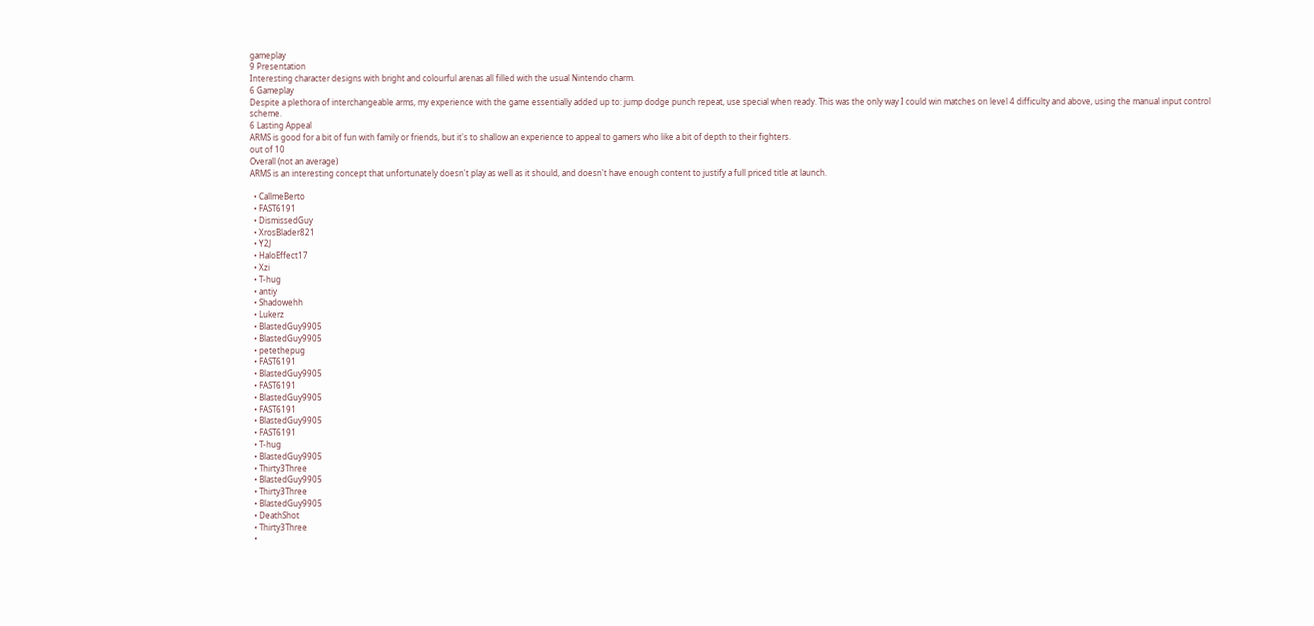gameplay
9 Presentation
Interesting character designs with bright and colourful arenas all filled with the usual Nintendo charm.
6 Gameplay
Despite a plethora of interchangeable arms, my experience with the game essentially added up to: jump dodge punch repeat, use special when ready. This was the only way I could win matches on level 4 difficulty and above, using the manual input control scheme.
6 Lasting Appeal
ARMS is good for a bit of fun with family or friends, but it's to shallow an experience to appeal to gamers who like a bit of depth to their fighters.
out of 10
Overall (not an average)
ARMS is an interesting concept that unfortunately doesn't play as well as it should, and doesn't have enough content to justify a full priced title at launch.

  • CallmeBerto
  • FAST6191
  • DismissedGuy
  • XrosBlader821
  • Y2J
  • HaloEffect17
  • Xzi
  • T-hug
  • antiy
  • Shadowehh
  • Lukerz
  • BlastedGuy9905
  • BlastedGuy9905
  • petethepug
  • FAST6191
  • BlastedGuy9905
  • FAST6191
  • BlastedGuy9905
  • FAST6191
  • BlastedGuy9905
  • FAST6191
  • T-hug
  • BlastedGuy9905
  • Thirty3Three
  • BlastedGuy9905
  • Thirty3Three
  • BlastedGuy9905
  • DeathShot
  • Thirty3Three
  •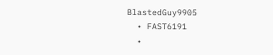BlastedGuy9905
  • FAST6191
  •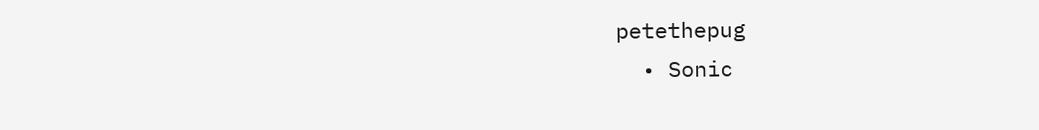petethepug
  • Sonic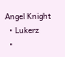Angel Knight
  • Lukerz
  •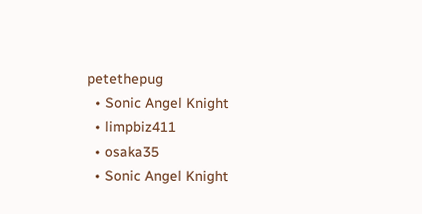petethepug
  • Sonic Angel Knight
  • limpbiz411
  • osaka35
  • Sonic Angel Knight